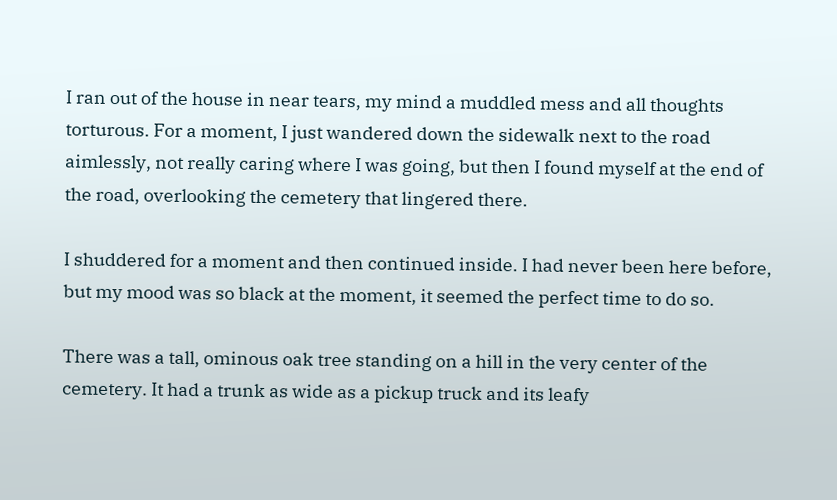I ran out of the house in near tears, my mind a muddled mess and all thoughts torturous. For a moment, I just wandered down the sidewalk next to the road aimlessly, not really caring where I was going, but then I found myself at the end of the road, overlooking the cemetery that lingered there.

I shuddered for a moment and then continued inside. I had never been here before, but my mood was so black at the moment, it seemed the perfect time to do so.

There was a tall, ominous oak tree standing on a hill in the very center of the cemetery. It had a trunk as wide as a pickup truck and its leafy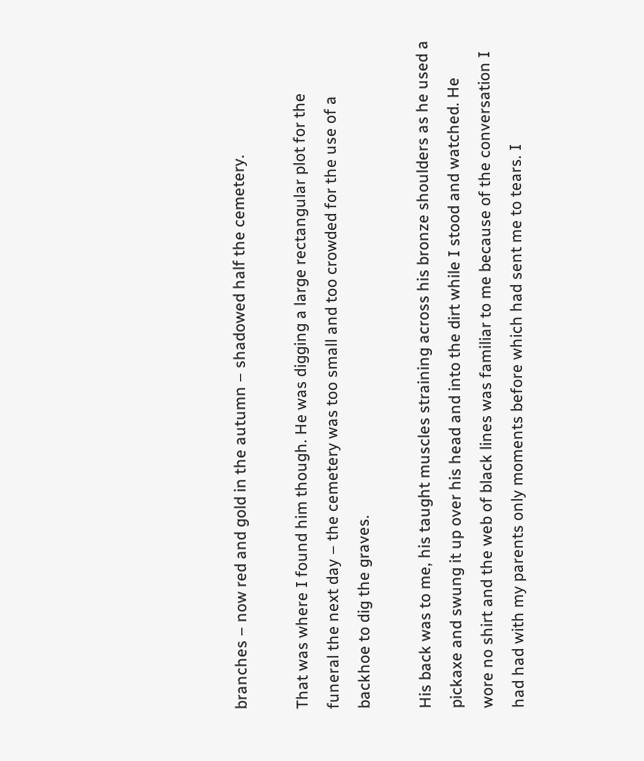branches – now red and gold in the autumn – shadowed half the cemetery.

That was where I found him though. He was digging a large rectangular plot for the funeral the next day – the cemetery was too small and too crowded for the use of a backhoe to dig the graves.

His back was to me, his taught muscles straining across his bronze shoulders as he used a pickaxe and swung it up over his head and into the dirt while I stood and watched. He wore no shirt and the web of black lines was familiar to me because of the conversation I had had with my parents only moments before which had sent me to tears. I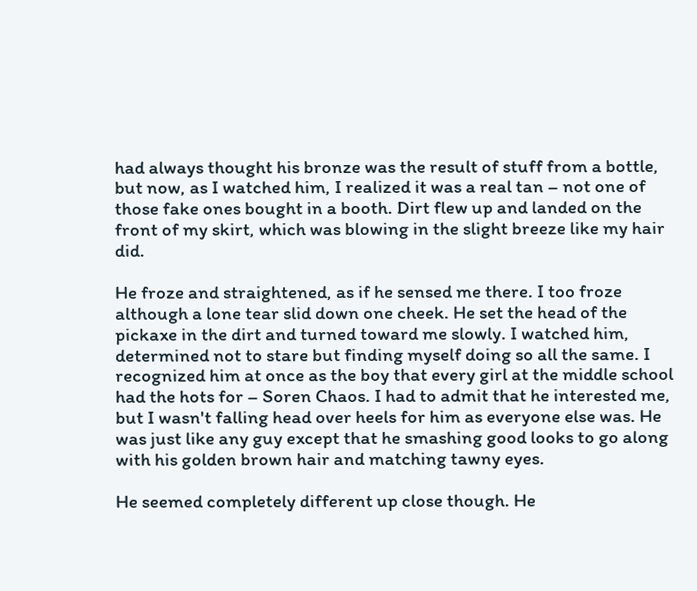had always thought his bronze was the result of stuff from a bottle, but now, as I watched him, I realized it was a real tan – not one of those fake ones bought in a booth. Dirt flew up and landed on the front of my skirt, which was blowing in the slight breeze like my hair did.

He froze and straightened, as if he sensed me there. I too froze although a lone tear slid down one cheek. He set the head of the pickaxe in the dirt and turned toward me slowly. I watched him, determined not to stare but finding myself doing so all the same. I recognized him at once as the boy that every girl at the middle school had the hots for – Soren Chaos. I had to admit that he interested me, but I wasn't falling head over heels for him as everyone else was. He was just like any guy except that he smashing good looks to go along with his golden brown hair and matching tawny eyes.

He seemed completely different up close though. He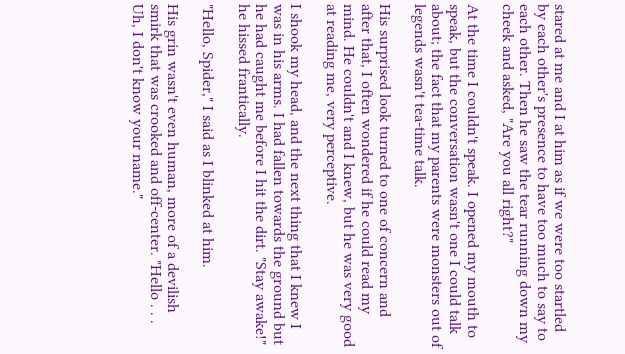stared at me and I at him as if we were too startled by each other's presence to have too much to say to each other. Then he saw the tear running down my cheek and asked, "Are you all right?"

At the time I couldn't speak. I opened my mouth to speak, but the conversation wasn't one I could talk about; the fact that my parents were monsters out of legends wasn't tea-time talk.

His surprised look turned to one of concern and after that, I often wondered if he could read my mind. He couldn't and I knew, but he was very good at reading me, very perceptive.

I shook my head, and the next thing that I knew I was in his arms. I had fallen towards the ground but he had caught me before I hit the dirt. "Stay awake!" he hissed frantically.

"Hello, Spider," I said as I blinked at him.

His grin wasn't even human, more of a devilish smirk that was crooked and off-center. "Hello . . . Uh, I don't know your name."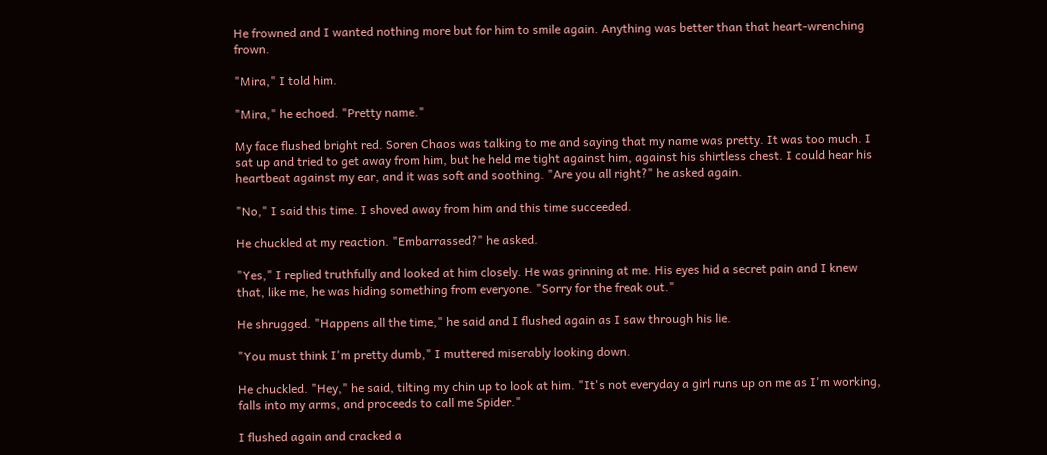He frowned and I wanted nothing more but for him to smile again. Anything was better than that heart-wrenching frown.

"Mira," I told him.

"Mira," he echoed. "Pretty name."

My face flushed bright red. Soren Chaos was talking to me and saying that my name was pretty. It was too much. I sat up and tried to get away from him, but he held me tight against him, against his shirtless chest. I could hear his heartbeat against my ear, and it was soft and soothing. "Are you all right?" he asked again.

"No," I said this time. I shoved away from him and this time succeeded.

He chuckled at my reaction. "Embarrassed?" he asked.

"Yes," I replied truthfully and looked at him closely. He was grinning at me. His eyes hid a secret pain and I knew that, like me, he was hiding something from everyone. "Sorry for the freak out."

He shrugged. "Happens all the time," he said and I flushed again as I saw through his lie.

"You must think I'm pretty dumb," I muttered miserably looking down.

He chuckled. "Hey," he said, tilting my chin up to look at him. "It's not everyday a girl runs up on me as I'm working, falls into my arms, and proceeds to call me Spider."

I flushed again and cracked a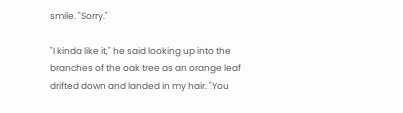smile. "Sorry."

"I kinda like it," he said looking up into the branches of the oak tree as an orange leaf drifted down and landed in my hair. "You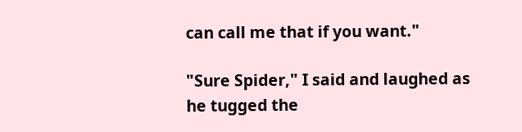can call me that if you want."

"Sure Spider," I said and laughed as he tugged the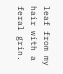leaf from my hair with a feral grin.